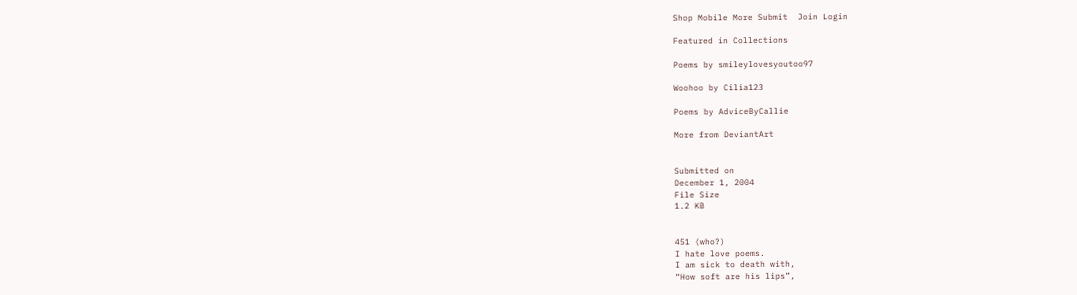Shop Mobile More Submit  Join Login

Featured in Collections

Poems by smileylovesyoutoo97

Woohoo by Cilia123

Poems by AdviceByCallie

More from DeviantArt


Submitted on
December 1, 2004
File Size
1.2 KB


451 (who?)
I hate love poems.
I am sick to death with,
“How soft are his lips”,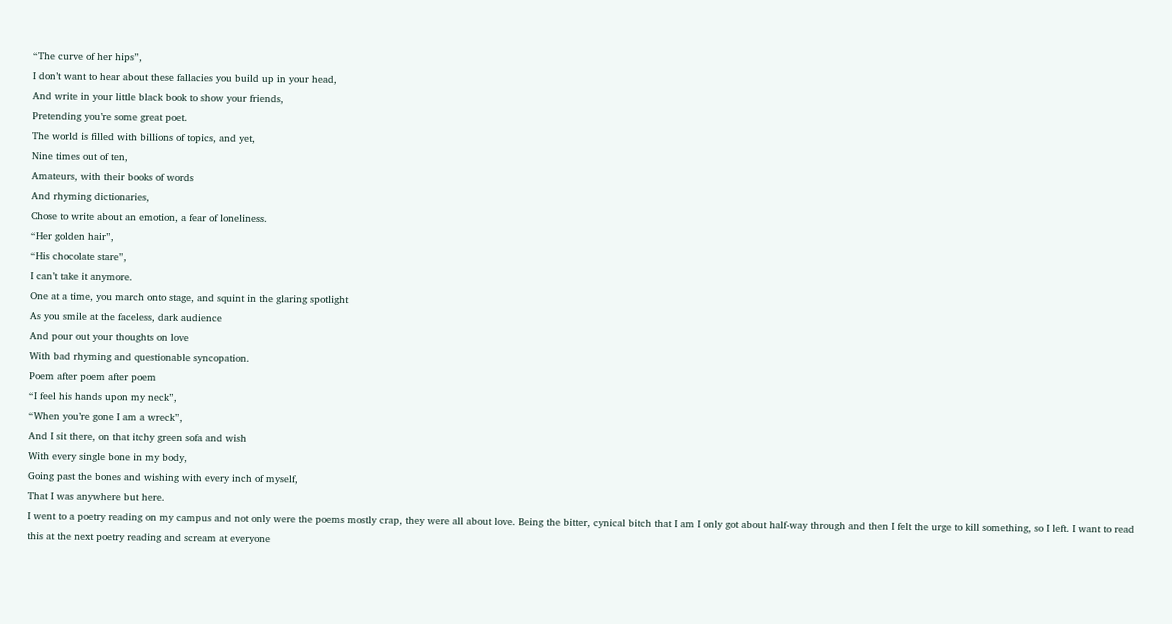“The curve of her hips”,
I don’t want to hear about these fallacies you build up in your head,
And write in your little black book to show your friends,
Pretending you’re some great poet.
The world is filled with billions of topics, and yet,
Nine times out of ten,
Amateurs, with their books of words
And rhyming dictionaries,
Chose to write about an emotion, a fear of loneliness.
“Her golden hair”,
“His chocolate stare”,
I can’t take it anymore.
One at a time, you march onto stage, and squint in the glaring spotlight
As you smile at the faceless, dark audience
And pour out your thoughts on love
With bad rhyming and questionable syncopation.
Poem after poem after poem
“I feel his hands upon my neck”,
“When you’re gone I am a wreck”,
And I sit there, on that itchy green sofa and wish
With every single bone in my body,
Going past the bones and wishing with every inch of myself,
That I was anywhere but here.
I went to a poetry reading on my campus and not only were the poems mostly crap, they were all about love. Being the bitter, cynical bitch that I am I only got about half-way through and then I felt the urge to kill something, so I left. I want to read this at the next poetry reading and scream at everyone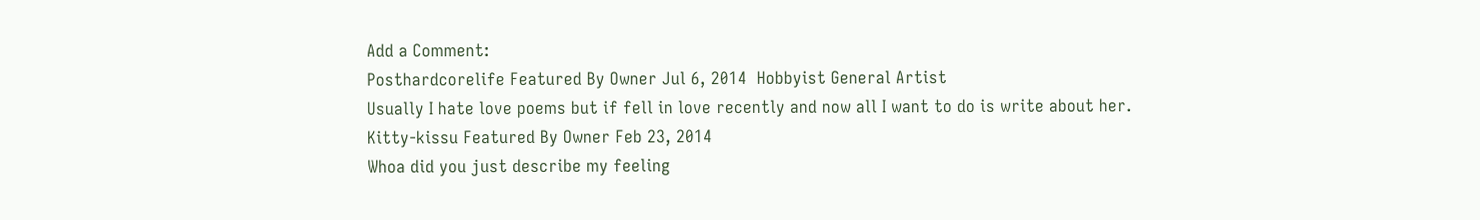Add a Comment:
Posthardcorelife Featured By Owner Jul 6, 2014  Hobbyist General Artist
Usually I hate love poems but if fell in love recently and now all I want to do is write about her.
Kitty-kissu Featured By Owner Feb 23, 2014
Whoa did you just describe my feeling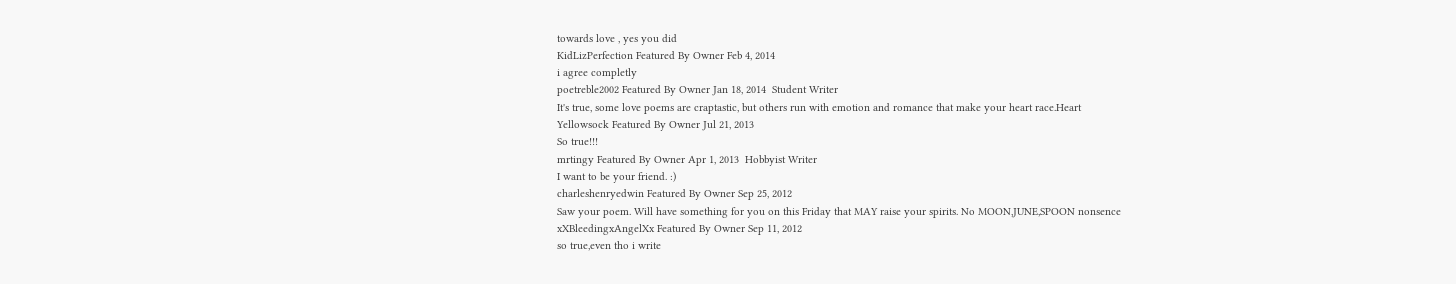towards love , yes you did
KidLizPerfection Featured By Owner Feb 4, 2014
i agree completly
poetreble2002 Featured By Owner Jan 18, 2014  Student Writer
It's true, some love poems are craptastic, but others run with emotion and romance that make your heart race.Heart
Yellowsock Featured By Owner Jul 21, 2013
So true!!!
mrtingy Featured By Owner Apr 1, 2013  Hobbyist Writer
I want to be your friend. :)
charleshenryedwin Featured By Owner Sep 25, 2012
Saw your poem. Will have something for you on this Friday that MAY raise your spirits. No MOON,JUNE,SPOON nonsence
xXBleedingxAngelXx Featured By Owner Sep 11, 2012
so true,even tho i write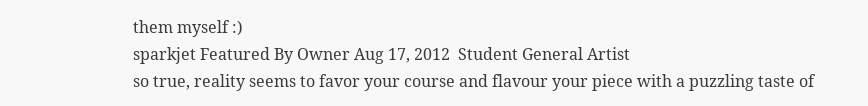them myself :)
sparkjet Featured By Owner Aug 17, 2012  Student General Artist
so true, reality seems to favor your course and flavour your piece with a puzzling taste of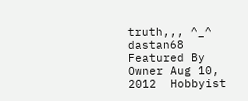truth,,, ^_^
dastan68 Featured By Owner Aug 10, 2012  Hobbyist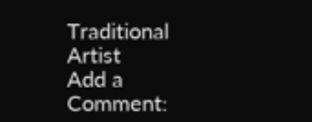Traditional Artist
Add a Comment: